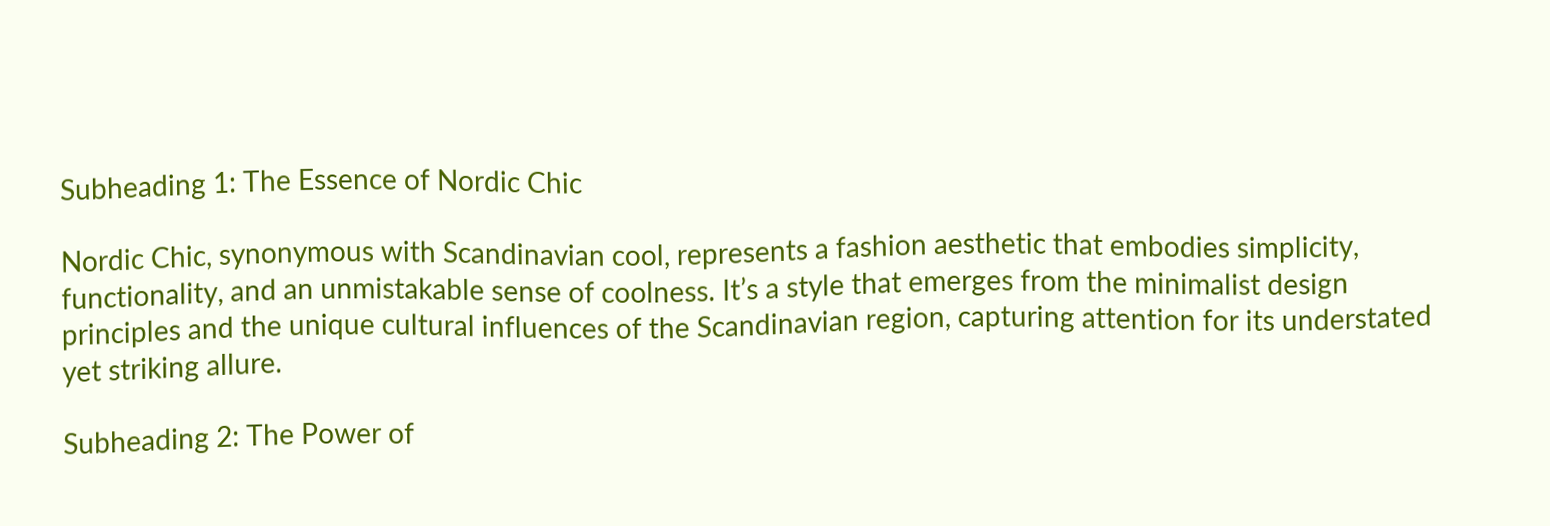Subheading 1: The Essence of Nordic Chic

Nordic Chic, synonymous with Scandinavian cool, represents a fashion aesthetic that embodies simplicity, functionality, and an unmistakable sense of coolness. It’s a style that emerges from the minimalist design principles and the unique cultural influences of the Scandinavian region, capturing attention for its understated yet striking allure.

Subheading 2: The Power of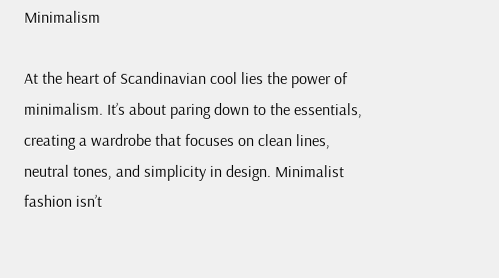Minimalism

At the heart of Scandinavian cool lies the power of minimalism. It’s about paring down to the essentials, creating a wardrobe that focuses on clean lines, neutral tones, and simplicity in design. Minimalist fashion isn’t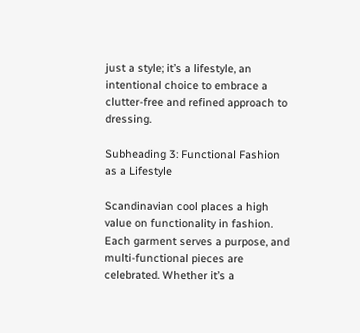just a style; it’s a lifestyle, an intentional choice to embrace a clutter-free and refined approach to dressing.

Subheading 3: Functional Fashion as a Lifestyle

Scandinavian cool places a high value on functionality in fashion. Each garment serves a purpose, and multi-functional pieces are celebrated. Whether it’s a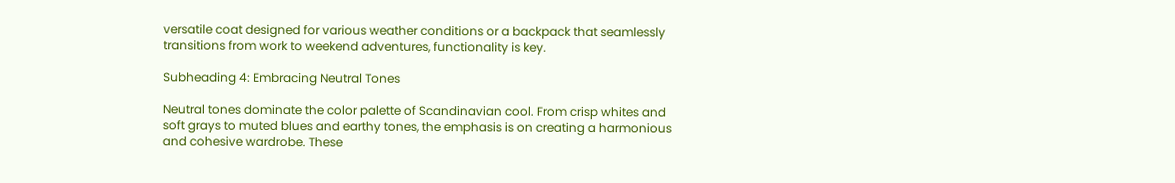versatile coat designed for various weather conditions or a backpack that seamlessly transitions from work to weekend adventures, functionality is key.

Subheading 4: Embracing Neutral Tones

Neutral tones dominate the color palette of Scandinavian cool. From crisp whites and soft grays to muted blues and earthy tones, the emphasis is on creating a harmonious and cohesive wardrobe. These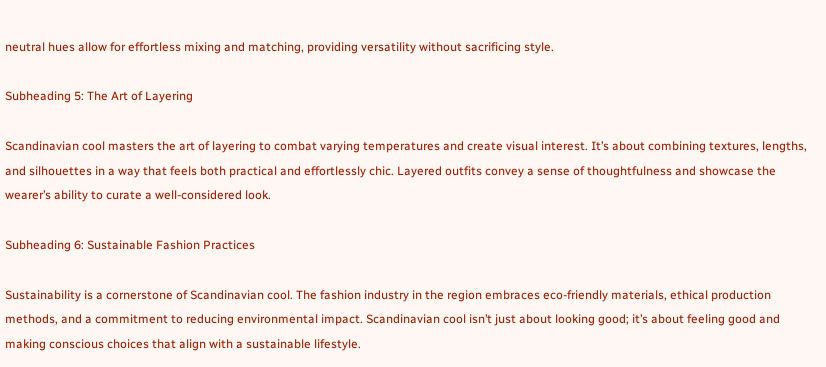neutral hues allow for effortless mixing and matching, providing versatility without sacrificing style.

Subheading 5: The Art of Layering

Scandinavian cool masters the art of layering to combat varying temperatures and create visual interest. It’s about combining textures, lengths, and silhouettes in a way that feels both practical and effortlessly chic. Layered outfits convey a sense of thoughtfulness and showcase the wearer’s ability to curate a well-considered look.

Subheading 6: Sustainable Fashion Practices

Sustainability is a cornerstone of Scandinavian cool. The fashion industry in the region embraces eco-friendly materials, ethical production methods, and a commitment to reducing environmental impact. Scandinavian cool isn’t just about looking good; it’s about feeling good and making conscious choices that align with a sustainable lifestyle.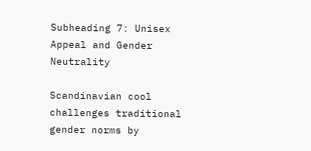Subheading 7: Unisex Appeal and Gender Neutrality

Scandinavian cool challenges traditional gender norms by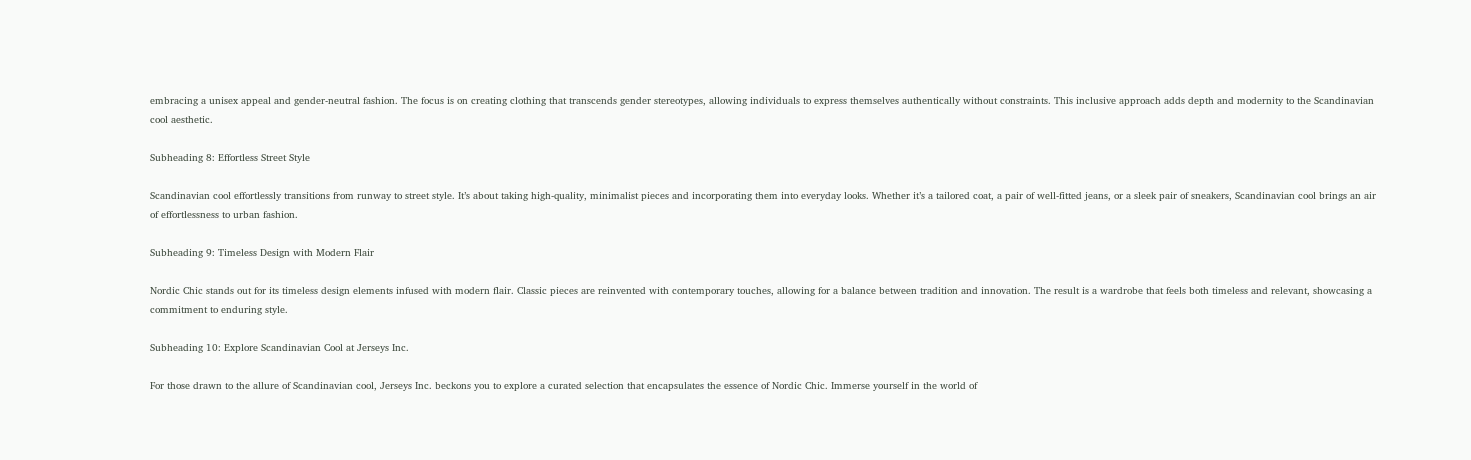embracing a unisex appeal and gender-neutral fashion. The focus is on creating clothing that transcends gender stereotypes, allowing individuals to express themselves authentically without constraints. This inclusive approach adds depth and modernity to the Scandinavian cool aesthetic.

Subheading 8: Effortless Street Style

Scandinavian cool effortlessly transitions from runway to street style. It’s about taking high-quality, minimalist pieces and incorporating them into everyday looks. Whether it’s a tailored coat, a pair of well-fitted jeans, or a sleek pair of sneakers, Scandinavian cool brings an air of effortlessness to urban fashion.

Subheading 9: Timeless Design with Modern Flair

Nordic Chic stands out for its timeless design elements infused with modern flair. Classic pieces are reinvented with contemporary touches, allowing for a balance between tradition and innovation. The result is a wardrobe that feels both timeless and relevant, showcasing a commitment to enduring style.

Subheading 10: Explore Scandinavian Cool at Jerseys Inc.

For those drawn to the allure of Scandinavian cool, Jerseys Inc. beckons you to explore a curated selection that encapsulates the essence of Nordic Chic. Immerse yourself in the world of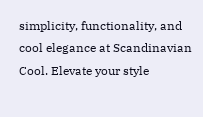simplicity, functionality, and cool elegance at Scandinavian Cool. Elevate your style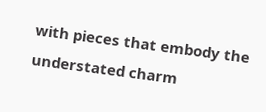with pieces that embody the understated charm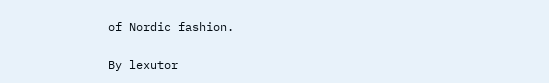of Nordic fashion.

By lexutor